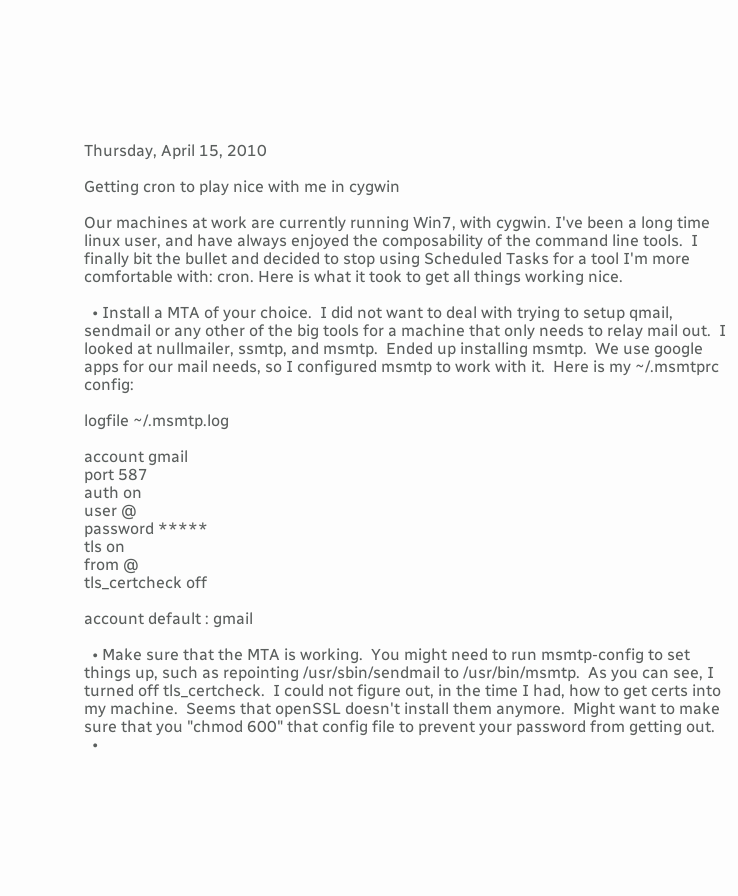Thursday, April 15, 2010

Getting cron to play nice with me in cygwin

Our machines at work are currently running Win7, with cygwin. I've been a long time linux user, and have always enjoyed the composability of the command line tools.  I finally bit the bullet and decided to stop using Scheduled Tasks for a tool I'm more comfortable with: cron. Here is what it took to get all things working nice.

  • Install a MTA of your choice.  I did not want to deal with trying to setup qmail, sendmail or any other of the big tools for a machine that only needs to relay mail out.  I looked at nullmailer, ssmtp, and msmtp.  Ended up installing msmtp.  We use google apps for our mail needs, so I configured msmtp to work with it.  Here is my ~/.msmtprc config:

logfile ~/.msmtp.log

account gmail
port 587
auth on
user @
password *****
tls on
from @
tls_certcheck off

account default : gmail

  • Make sure that the MTA is working.  You might need to run msmtp-config to set things up, such as repointing /usr/sbin/sendmail to /usr/bin/msmtp.  As you can see, I turned off tls_certcheck.  I could not figure out, in the time I had, how to get certs into my machine.  Seems that openSSL doesn't install them anymore.  Might want to make sure that you "chmod 600" that config file to prevent your password from getting out.
  •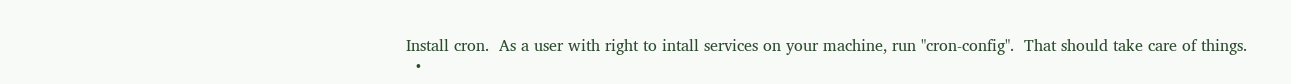Install cron.  As a user with right to intall services on your machine, run "cron-config".  That should take care of things.
  •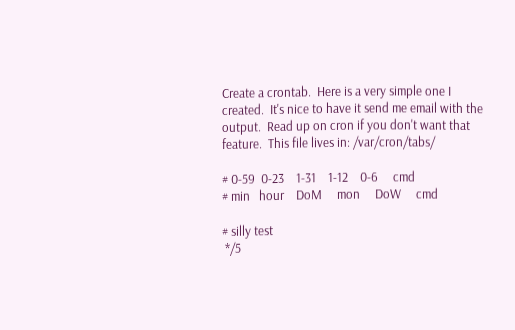Create a crontab.  Here is a very simple one I created.  It's nice to have it send me email with the output.  Read up on cron if you don't want that feature.  This file lives in: /var/cron/tabs/

# 0-59  0-23    1-31    1-12    0-6     cmd
# min   hour    DoM     mon     DoW     cmd

# silly test
 */5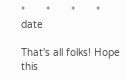*       *       *       *       date

That's all folks! Hope this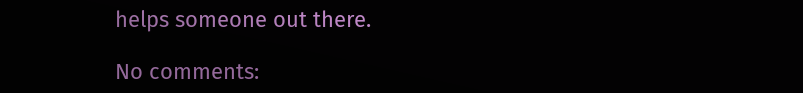helps someone out there.

No comments: